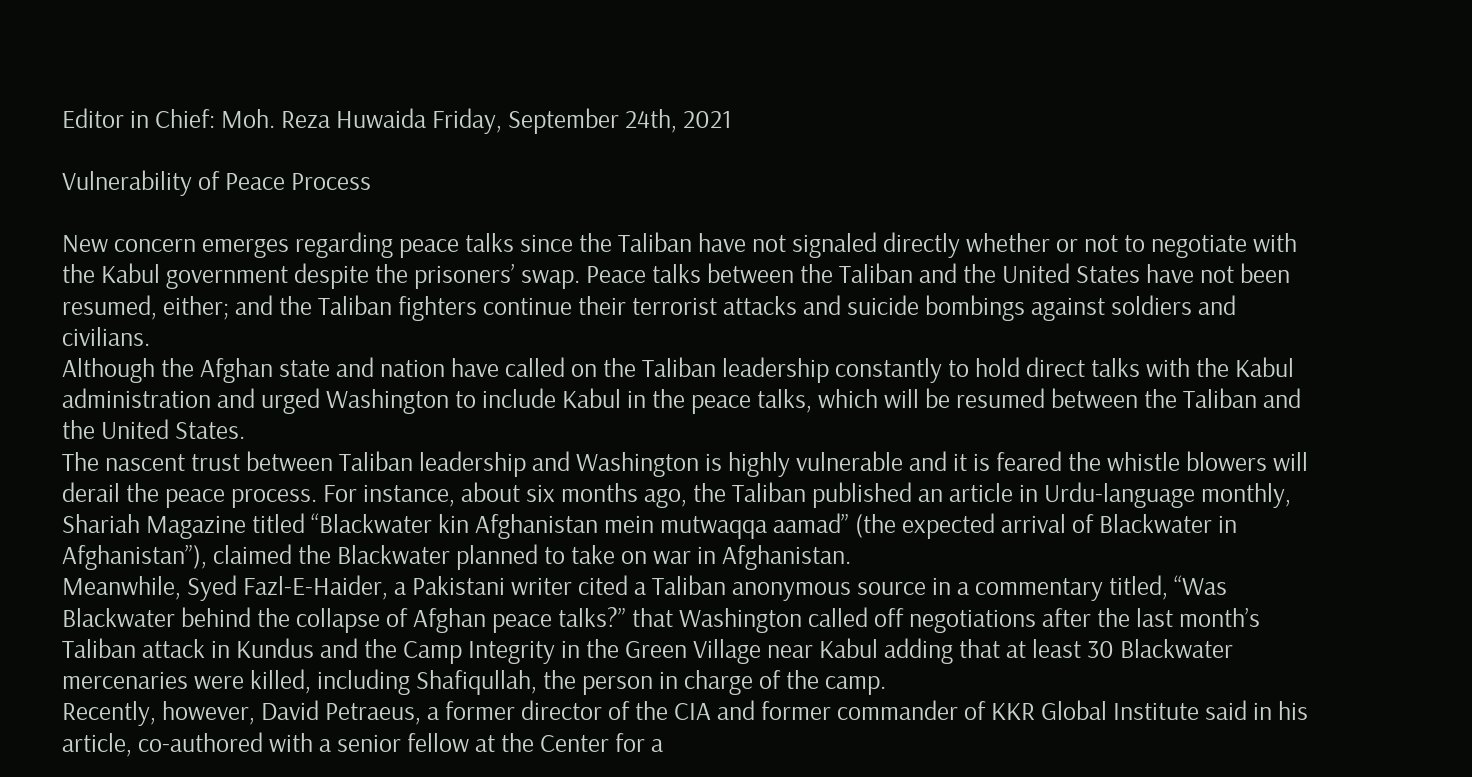Editor in Chief: Moh. Reza Huwaida Friday, September 24th, 2021

Vulnerability of Peace Process

New concern emerges regarding peace talks since the Taliban have not signaled directly whether or not to negotiate with the Kabul government despite the prisoners’ swap. Peace talks between the Taliban and the United States have not been resumed, either; and the Taliban fighters continue their terrorist attacks and suicide bombings against soldiers and civilians.
Although the Afghan state and nation have called on the Taliban leadership constantly to hold direct talks with the Kabul administration and urged Washington to include Kabul in the peace talks, which will be resumed between the Taliban and the United States.
The nascent trust between Taliban leadership and Washington is highly vulnerable and it is feared the whistle blowers will derail the peace process. For instance, about six months ago, the Taliban published an article in Urdu-language monthly, Shariah Magazine titled “Blackwater kin Afghanistan mein mutwaqqa aamad” (the expected arrival of Blackwater in Afghanistan”), claimed the Blackwater planned to take on war in Afghanistan.
Meanwhile, Syed Fazl-E-Haider, a Pakistani writer cited a Taliban anonymous source in a commentary titled, “Was Blackwater behind the collapse of Afghan peace talks?” that Washington called off negotiations after the last month’s Taliban attack in Kundus and the Camp Integrity in the Green Village near Kabul adding that at least 30 Blackwater mercenaries were killed, including Shafiqullah, the person in charge of the camp.
Recently, however, David Petraeus, a former director of the CIA and former commander of KKR Global Institute said in his article, co-authored with a senior fellow at the Center for a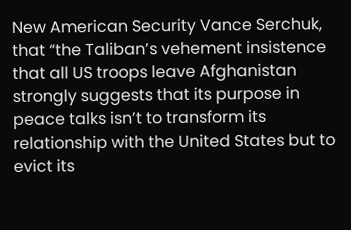New American Security Vance Serchuk, that “the Taliban’s vehement insistence that all US troops leave Afghanistan strongly suggests that its purpose in peace talks isn’t to transform its relationship with the United States but to evict its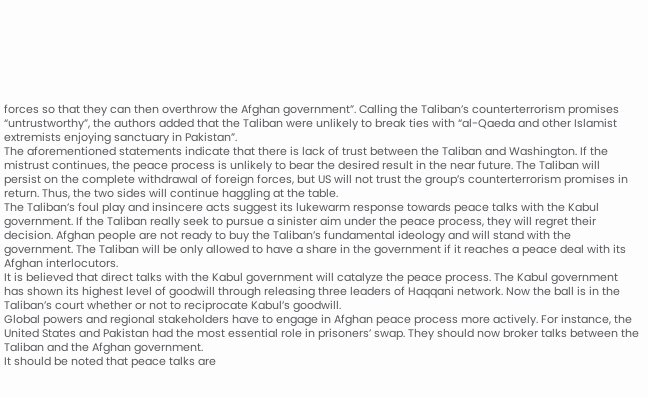forces so that they can then overthrow the Afghan government”. Calling the Taliban’s counterterrorism promises “untrustworthy”, the authors added that the Taliban were unlikely to break ties with “al-Qaeda and other Islamist extremists enjoying sanctuary in Pakistan”.
The aforementioned statements indicate that there is lack of trust between the Taliban and Washington. If the mistrust continues, the peace process is unlikely to bear the desired result in the near future. The Taliban will persist on the complete withdrawal of foreign forces, but US will not trust the group’s counterterrorism promises in return. Thus, the two sides will continue haggling at the table.
The Taliban’s foul play and insincere acts suggest its lukewarm response towards peace talks with the Kabul government. If the Taliban really seek to pursue a sinister aim under the peace process, they will regret their decision. Afghan people are not ready to buy the Taliban’s fundamental ideology and will stand with the government. The Taliban will be only allowed to have a share in the government if it reaches a peace deal with its Afghan interlocutors.
It is believed that direct talks with the Kabul government will catalyze the peace process. The Kabul government has shown its highest level of goodwill through releasing three leaders of Haqqani network. Now the ball is in the Taliban’s court whether or not to reciprocate Kabul’s goodwill.
Global powers and regional stakeholders have to engage in Afghan peace process more actively. For instance, the United States and Pakistan had the most essential role in prisoners’ swap. They should now broker talks between the Taliban and the Afghan government.
It should be noted that peace talks are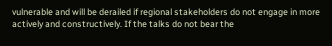vulnerable and will be derailed if regional stakeholders do not engage in more actively and constructively. If the talks do not bear the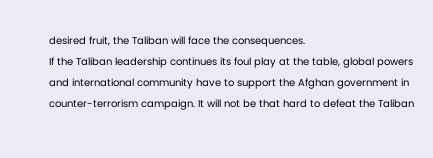desired fruit, the Taliban will face the consequences.
If the Taliban leadership continues its foul play at the table, global powers and international community have to support the Afghan government in counter-terrorism campaign. It will not be that hard to defeat the Taliban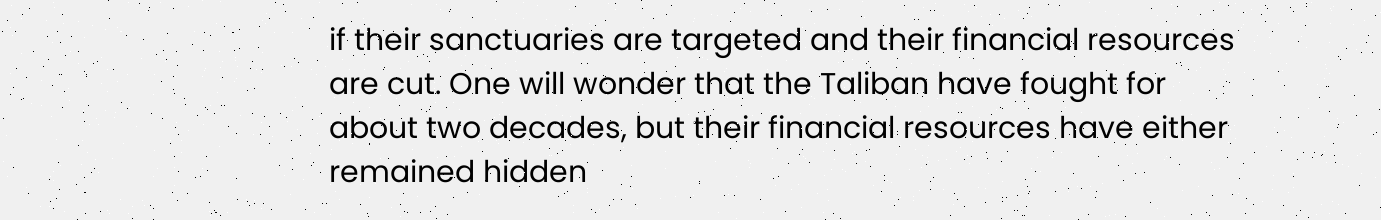if their sanctuaries are targeted and their financial resources are cut. One will wonder that the Taliban have fought for about two decades, but their financial resources have either remained hidden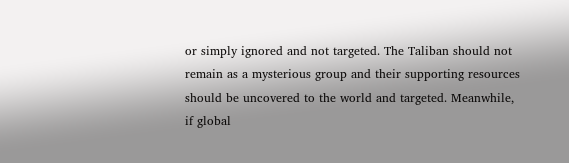or simply ignored and not targeted. The Taliban should not remain as a mysterious group and their supporting resources should be uncovered to the world and targeted. Meanwhile, if global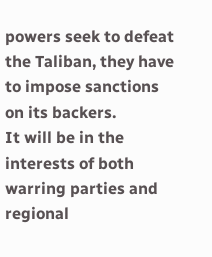powers seek to defeat the Taliban, they have to impose sanctions on its backers.
It will be in the interests of both warring parties and regional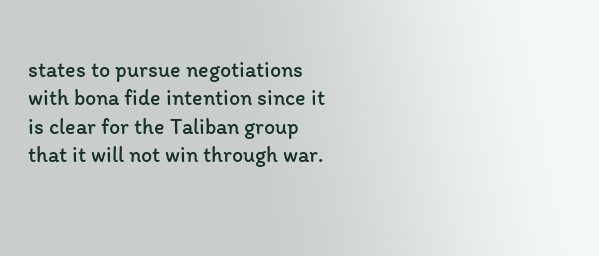states to pursue negotiations with bona fide intention since it is clear for the Taliban group that it will not win through war.